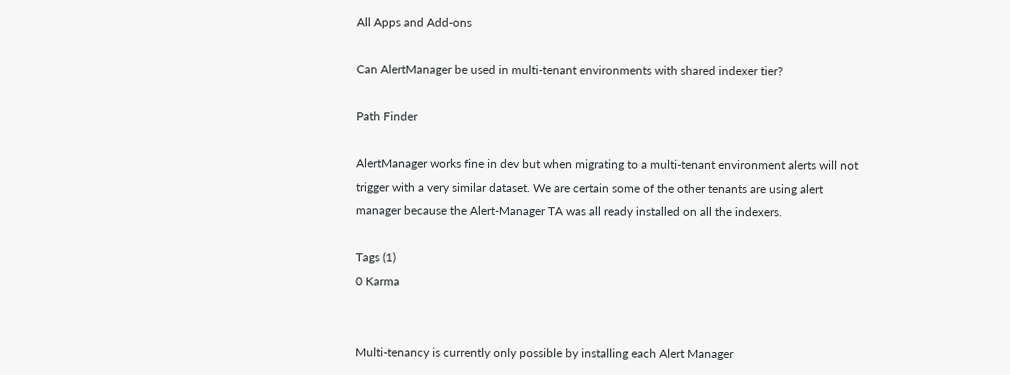All Apps and Add-ons

Can AlertManager be used in multi-tenant environments with shared indexer tier?

Path Finder

AlertManager works fine in dev but when migrating to a multi-tenant environment alerts will not trigger with a very similar dataset. We are certain some of the other tenants are using alert manager because the Alert-Manager TA was all ready installed on all the indexers.

Tags (1)
0 Karma


Multi-tenancy is currently only possible by installing each Alert Manager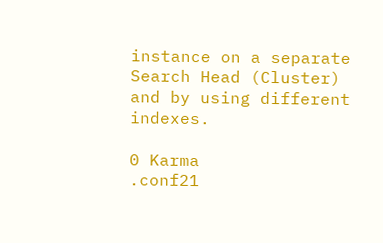instance on a separate Search Head (Cluster) and by using different indexes.

0 Karma
.conf21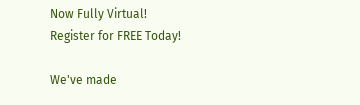Now Fully Virtual!
Register for FREE Today!

We've made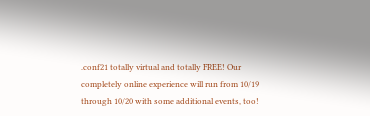.conf21 totally virtual and totally FREE! Our completely online experience will run from 10/19 through 10/20 with some additional events, too!